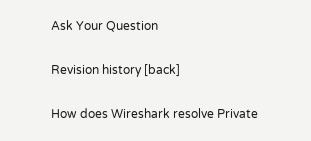Ask Your Question

Revision history [back]

How does Wireshark resolve Private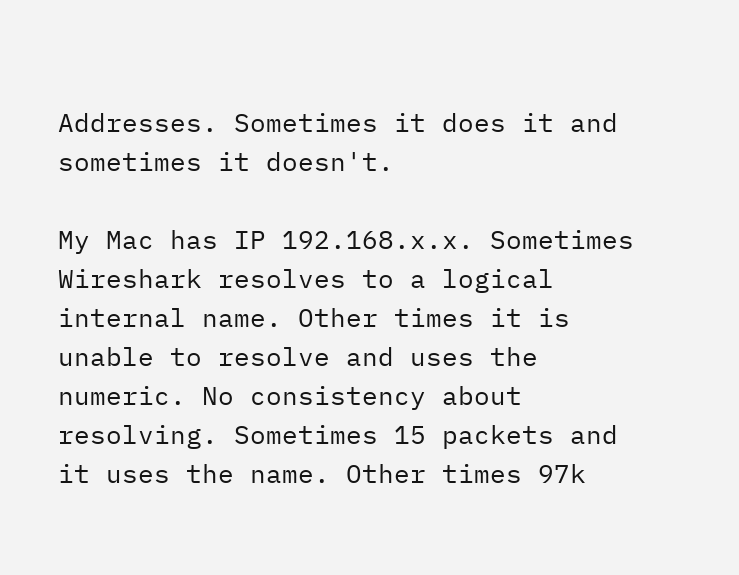Addresses. Sometimes it does it and sometimes it doesn't.

My Mac has IP 192.168.x.x. Sometimes Wireshark resolves to a logical internal name. Other times it is unable to resolve and uses the numeric. No consistency about resolving. Sometimes 15 packets and it uses the name. Other times 97k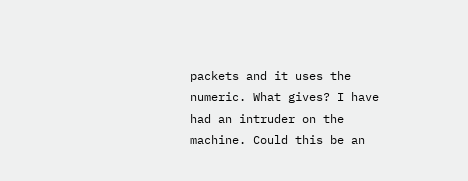packets and it uses the numeric. What gives? I have had an intruder on the machine. Could this be an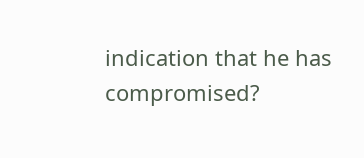indication that he has compromised?